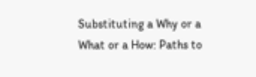Substituting a Why or a What or a How: Paths to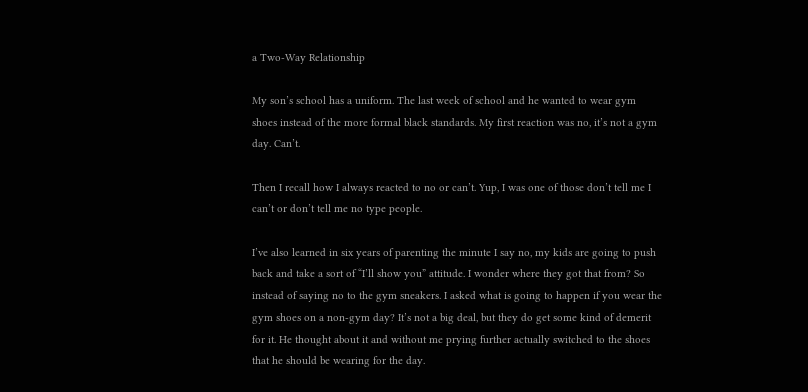a Two-Way Relationship

My son’s school has a uniform. The last week of school and he wanted to wear gym shoes instead of the more formal black standards. My first reaction was no, it’s not a gym day. Can’t.

Then I recall how I always reacted to no or can’t. Yup, I was one of those don’t tell me I can’t or don’t tell me no type people.

I’ve also learned in six years of parenting the minute I say no, my kids are going to push back and take a sort of “I’ll show you” attitude. I wonder where they got that from? So instead of saying no to the gym sneakers. I asked what is going to happen if you wear the gym shoes on a non-gym day? It’s not a big deal, but they do get some kind of demerit for it. He thought about it and without me prying further actually switched to the shoes that he should be wearing for the day.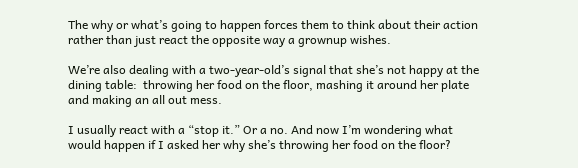The why or what’s going to happen forces them to think about their action rather than just react the opposite way a grownup wishes.

We’re also dealing with a two-year-old’s signal that she’s not happy at the dining table:  throwing her food on the floor, mashing it around her plate and making an all out mess.

I usually react with a “stop it.” Or a no. And now I’m wondering what would happen if I asked her why she’s throwing her food on the floor?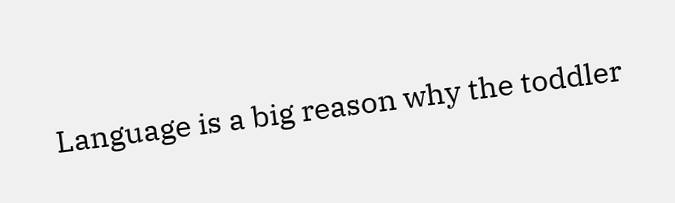Language is a big reason why the toddler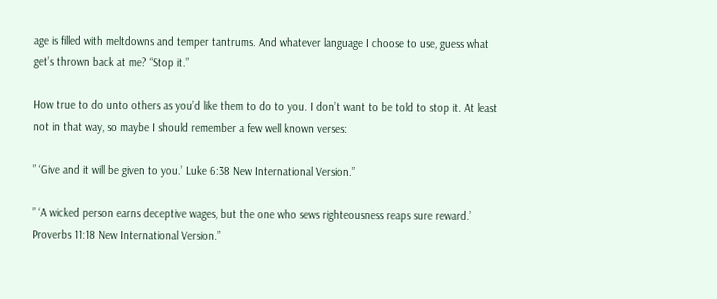age is filled with meltdowns and temper tantrums. And whatever language I choose to use, guess what get’s thrown back at me? “Stop it.”

How true to do unto others as you’d like them to do to you. I don’t want to be told to stop it. At least not in that way, so maybe I should remember a few well known verses:

” ‘Give and it will be given to you.’ Luke 6:38 New International Version.”

” ‘A wicked person earns deceptive wages, but the one who sews righteousness reaps sure reward.’  Proverbs 11:18 New International Version.”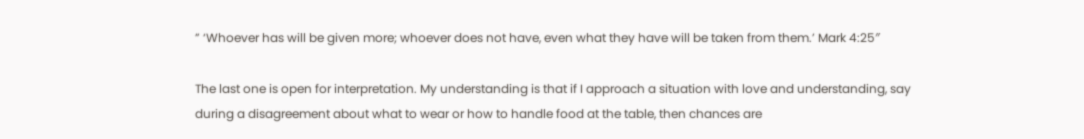” ‘Whoever has will be given more; whoever does not have, even what they have will be taken from them.’ Mark 4:25″

The last one is open for interpretation. My understanding is that if I approach a situation with love and understanding, say during a disagreement about what to wear or how to handle food at the table, then chances are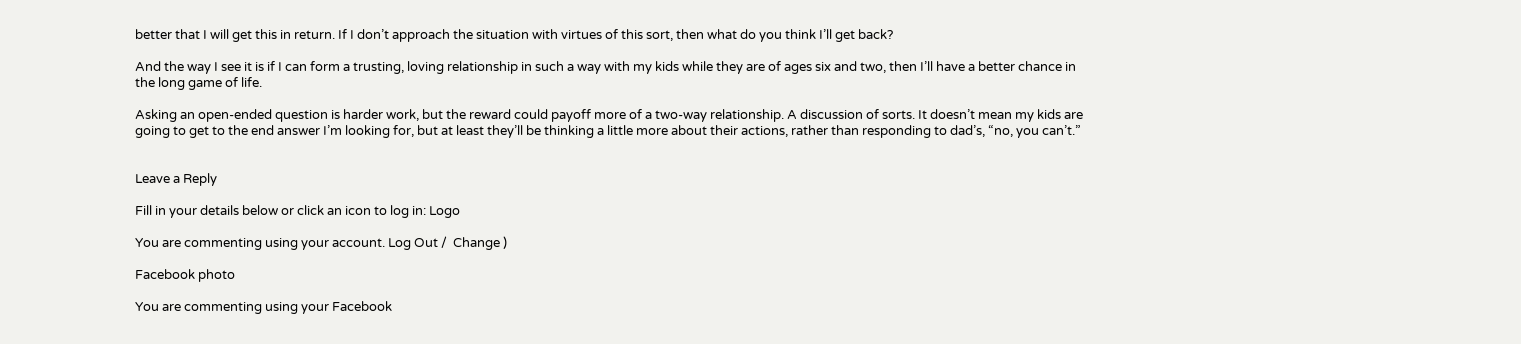better that I will get this in return. If I don’t approach the situation with virtues of this sort, then what do you think I’ll get back?

And the way I see it is if I can form a trusting, loving relationship in such a way with my kids while they are of ages six and two, then I’ll have a better chance in the long game of life.

Asking an open-ended question is harder work, but the reward could payoff more of a two-way relationship. A discussion of sorts. It doesn’t mean my kids are going to get to the end answer I’m looking for, but at least they’ll be thinking a little more about their actions, rather than responding to dad’s, “no, you can’t.”


Leave a Reply

Fill in your details below or click an icon to log in: Logo

You are commenting using your account. Log Out /  Change )

Facebook photo

You are commenting using your Facebook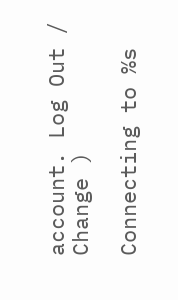account. Log Out /  Change )

Connecting to %s